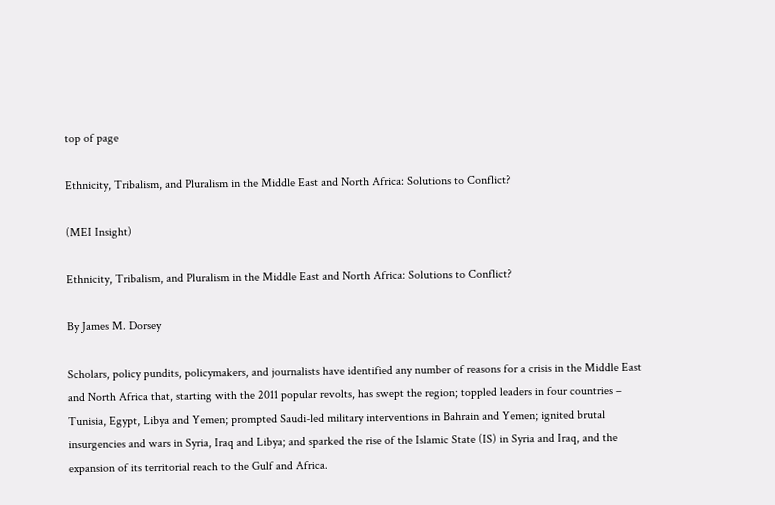top of page

Ethnicity, Tribalism, and Pluralism in the Middle East and North Africa: Solutions to Conflict?

(MEI Insight)

Ethnicity, Tribalism, and Pluralism in the Middle East and North Africa: Solutions to Conflict?

By James M. Dorsey

Scholars, policy pundits, policymakers, and journalists have identified any number of reasons for a crisis in the Middle East and North Africa that, starting with the 2011 popular revolts, has swept the region; toppled leaders in four countries – Tunisia, Egypt, Libya and Yemen; prompted Saudi-led military interventions in Bahrain and Yemen; ignited brutal insurgencies and wars in Syria, Iraq and Libya; and sparked the rise of the Islamic State (IS) in Syria and Iraq, and the expansion of its territorial reach to the Gulf and Africa.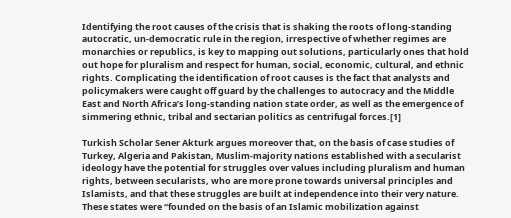Identifying the root causes of the crisis that is shaking the roots of long-standing autocratic, un-democratic rule in the region, irrespective of whether regimes are monarchies or republics, is key to mapping out solutions, particularly ones that hold out hope for pluralism and respect for human, social, economic, cultural, and ethnic rights. Complicating the identification of root causes is the fact that analysts and policymakers were caught off guard by the challenges to autocracy and the Middle East and North Africa’s long-standing nation state order, as well as the emergence of simmering ethnic, tribal and sectarian politics as centrifugal forces.[1]

Turkish Scholar Sener Akturk argues moreover that, on the basis of case studies of Turkey, Algeria and Pakistan, Muslim-majority nations established with a secularist ideology have the potential for struggles over values including pluralism and human rights, between secularists, who are more prone towards universal principles and Islamists, and that these struggles are built at independence into their very nature. These states were “founded on the basis of an Islamic mobilization against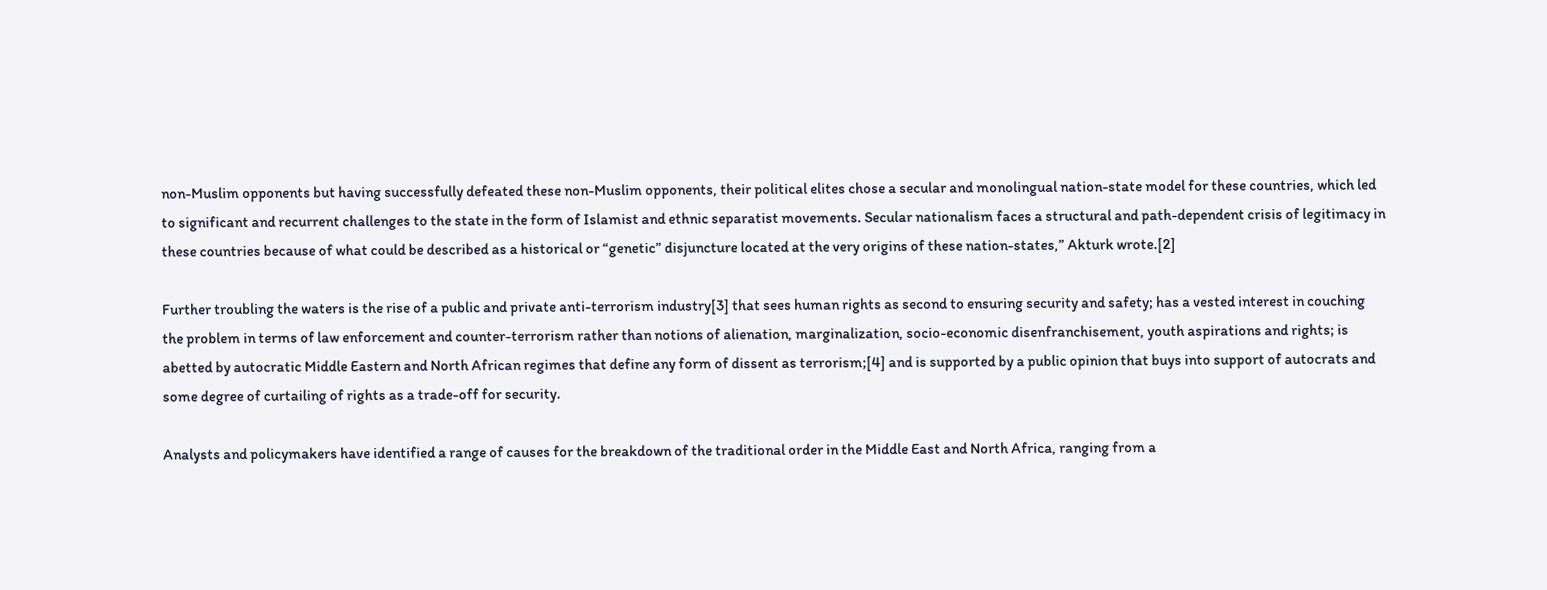non-Muslim opponents but having successfully defeated these non-Muslim opponents, their political elites chose a secular and monolingual nation-state model for these countries, which led to significant and recurrent challenges to the state in the form of Islamist and ethnic separatist movements. Secular nationalism faces a structural and path-dependent crisis of legitimacy in these countries because of what could be described as a historical or “genetic” disjuncture located at the very origins of these nation-states,” Akturk wrote.[2]

Further troubling the waters is the rise of a public and private anti-terrorism industry[3] that sees human rights as second to ensuring security and safety; has a vested interest in couching the problem in terms of law enforcement and counter-terrorism rather than notions of alienation, marginalization, socio-economic disenfranchisement, youth aspirations and rights; is abetted by autocratic Middle Eastern and North African regimes that define any form of dissent as terrorism;[4] and is supported by a public opinion that buys into support of autocrats and some degree of curtailing of rights as a trade-off for security.

Analysts and policymakers have identified a range of causes for the breakdown of the traditional order in the Middle East and North Africa, ranging from a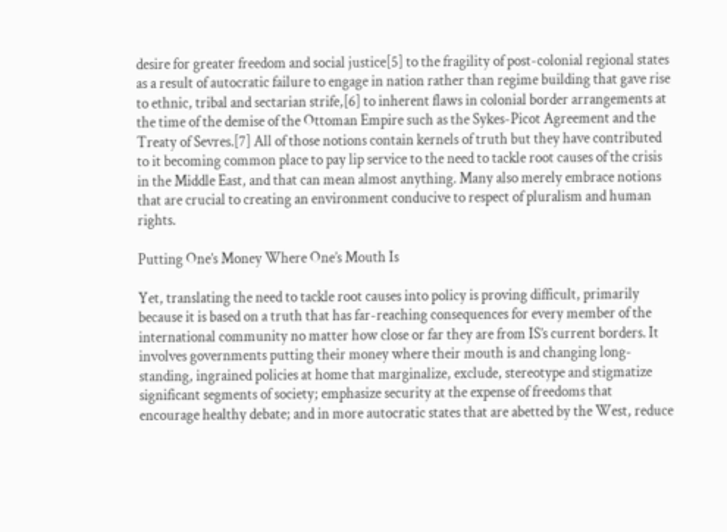desire for greater freedom and social justice[5] to the fragility of post-colonial regional states as a result of autocratic failure to engage in nation rather than regime building that gave rise to ethnic, tribal and sectarian strife,[6] to inherent flaws in colonial border arrangements at the time of the demise of the Ottoman Empire such as the Sykes-Picot Agreement and the Treaty of Sevres.[7] All of those notions contain kernels of truth but they have contributed to it becoming common place to pay lip service to the need to tackle root causes of the crisis in the Middle East, and that can mean almost anything. Many also merely embrace notions that are crucial to creating an environment conducive to respect of pluralism and human rights.

Putting One’s Money Where One’s Mouth Is

Yet, translating the need to tackle root causes into policy is proving difficult, primarily because it is based on a truth that has far-reaching consequences for every member of the international community no matter how close or far they are from IS’s current borders. It involves governments putting their money where their mouth is and changing long-standing, ingrained policies at home that marginalize, exclude, stereotype and stigmatize significant segments of society; emphasize security at the expense of freedoms that encourage healthy debate; and in more autocratic states that are abetted by the West, reduce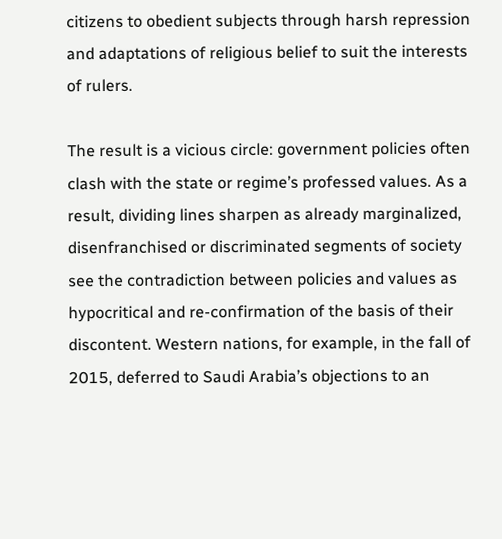citizens to obedient subjects through harsh repression and adaptations of religious belief to suit the interests of rulers.

The result is a vicious circle: government policies often clash with the state or regime’s professed values. As a result, dividing lines sharpen as already marginalized, disenfranchised or discriminated segments of society see the contradiction between policies and values as hypocritical and re-confirmation of the basis of their discontent. Western nations, for example, in the fall of 2015, deferred to Saudi Arabia’s objections to an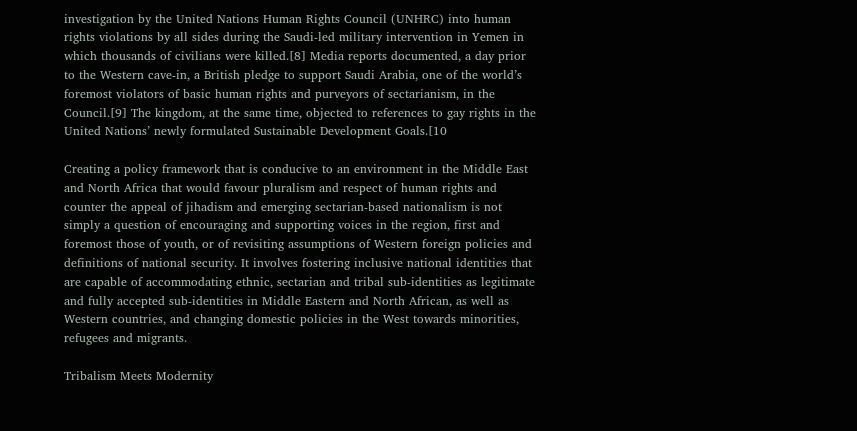investigation by the United Nations Human Rights Council (UNHRC) into human rights violations by all sides during the Saudi-led military intervention in Yemen in which thousands of civilians were killed.[8] Media reports documented, a day prior to the Western cave-in, a British pledge to support Saudi Arabia, one of the world’s foremost violators of basic human rights and purveyors of sectarianism, in the Council.[9] The kingdom, at the same time, objected to references to gay rights in the United Nations’ newly formulated Sustainable Development Goals.[10

Creating a policy framework that is conducive to an environment in the Middle East and North Africa that would favour pluralism and respect of human rights and counter the appeal of jihadism and emerging sectarian-based nationalism is not simply a question of encouraging and supporting voices in the region, first and foremost those of youth, or of revisiting assumptions of Western foreign policies and definitions of national security. It involves fostering inclusive national identities that are capable of accommodating ethnic, sectarian and tribal sub-identities as legitimate and fully accepted sub-identities in Middle Eastern and North African, as well as Western countries, and changing domestic policies in the West towards minorities, refugees and migrants.

Tribalism Meets Modernity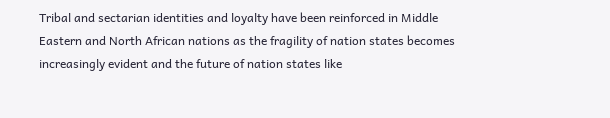Tribal and sectarian identities and loyalty have been reinforced in Middle Eastern and North African nations as the fragility of nation states becomes increasingly evident and the future of nation states like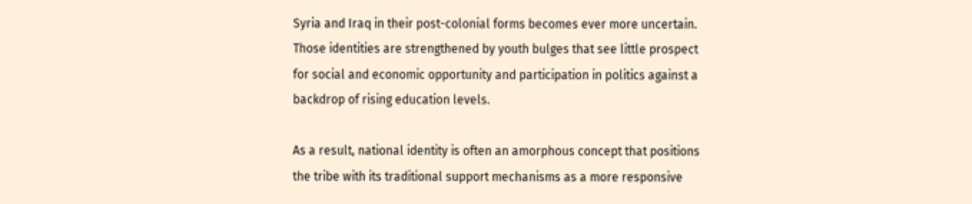Syria and Iraq in their post-colonial forms becomes ever more uncertain. Those identities are strengthened by youth bulges that see little prospect for social and economic opportunity and participation in politics against a backdrop of rising education levels.

As a result, national identity is often an amorphous concept that positions the tribe with its traditional support mechanisms as a more responsive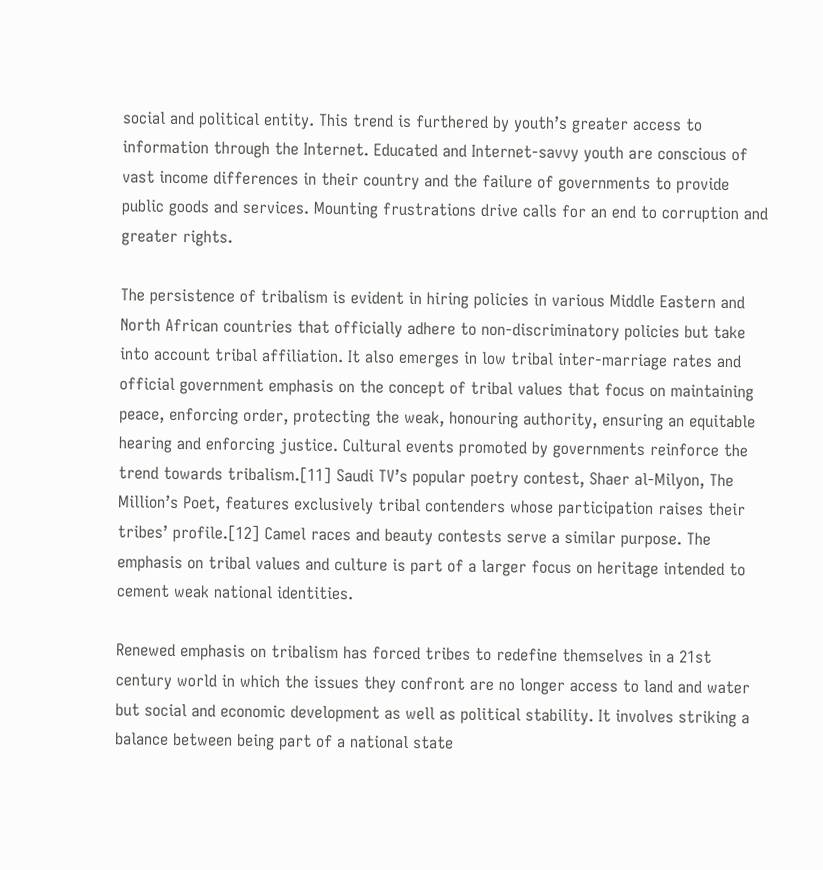social and political entity. This trend is furthered by youth’s greater access to information through the Internet. Educated and Internet-savvy youth are conscious of vast income differences in their country and the failure of governments to provide public goods and services. Mounting frustrations drive calls for an end to corruption and greater rights.

The persistence of tribalism is evident in hiring policies in various Middle Eastern and North African countries that officially adhere to non-discriminatory policies but take into account tribal affiliation. It also emerges in low tribal inter-marriage rates and official government emphasis on the concept of tribal values that focus on maintaining peace, enforcing order, protecting the weak, honouring authority, ensuring an equitable hearing and enforcing justice. Cultural events promoted by governments reinforce the trend towards tribalism.[11] Saudi TV’s popular poetry contest, Shaer al-Milyon, The Million’s Poet, features exclusively tribal contenders whose participation raises their tribes’ profile.[12] Camel races and beauty contests serve a similar purpose. The emphasis on tribal values and culture is part of a larger focus on heritage intended to cement weak national identities.

Renewed emphasis on tribalism has forced tribes to redefine themselves in a 21st century world in which the issues they confront are no longer access to land and water but social and economic development as well as political stability. It involves striking a balance between being part of a national state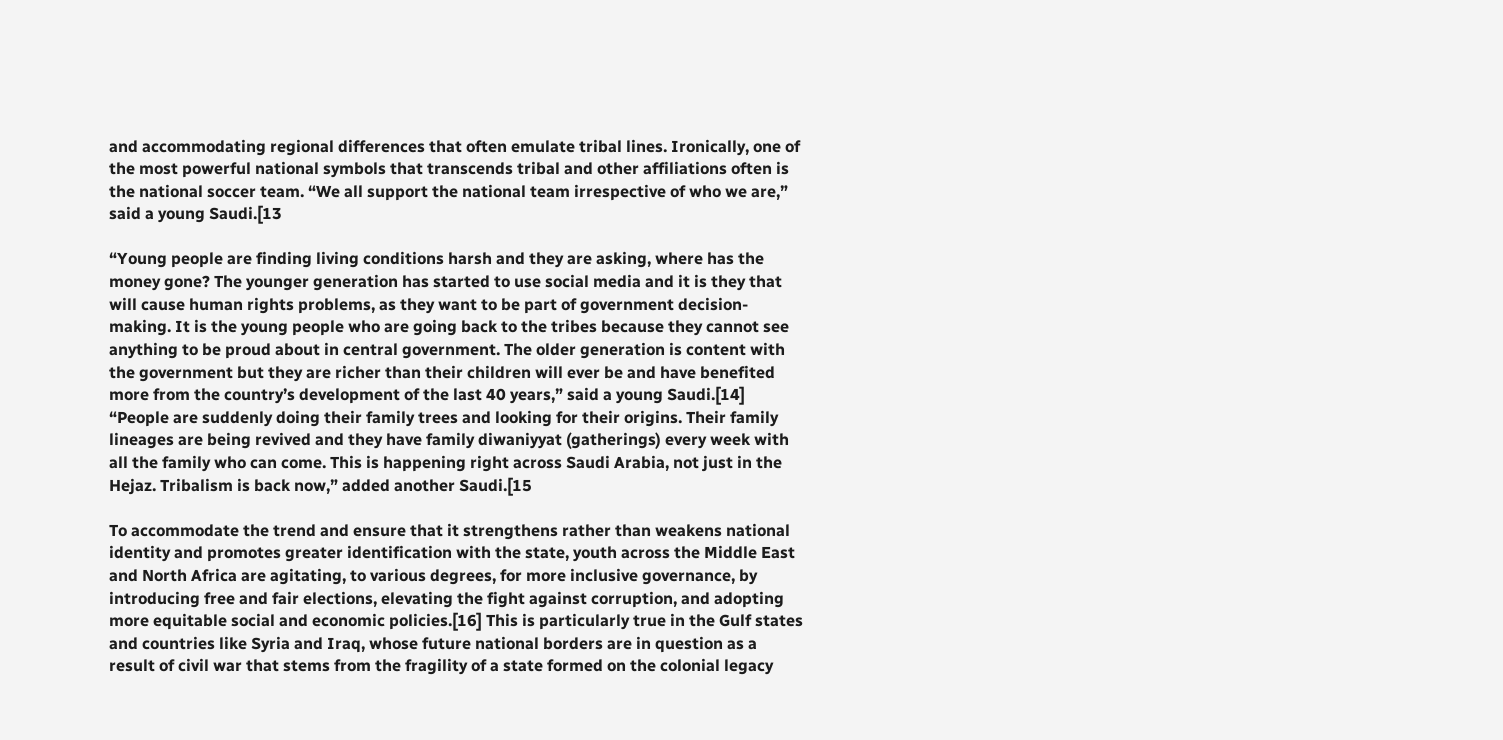and accommodating regional differences that often emulate tribal lines. Ironically, one of the most powerful national symbols that transcends tribal and other affiliations often is the national soccer team. “We all support the national team irrespective of who we are,” said a young Saudi.[13

“Young people are finding living conditions harsh and they are asking, where has the money gone? The younger generation has started to use social media and it is they that will cause human rights problems, as they want to be part of government decision-making. It is the young people who are going back to the tribes because they cannot see anything to be proud about in central government. The older generation is content with the government but they are richer than their children will ever be and have benefited more from the country’s development of the last 40 years,” said a young Saudi.[14] “People are suddenly doing their family trees and looking for their origins. Their family lineages are being revived and they have family diwaniyyat (gatherings) every week with all the family who can come. This is happening right across Saudi Arabia, not just in the Hejaz. Tribalism is back now,” added another Saudi.[15

To accommodate the trend and ensure that it strengthens rather than weakens national identity and promotes greater identification with the state, youth across the Middle East and North Africa are agitating, to various degrees, for more inclusive governance, by introducing free and fair elections, elevating the fight against corruption, and adopting more equitable social and economic policies.[16] This is particularly true in the Gulf states and countries like Syria and Iraq, whose future national borders are in question as a result of civil war that stems from the fragility of a state formed on the colonial legacy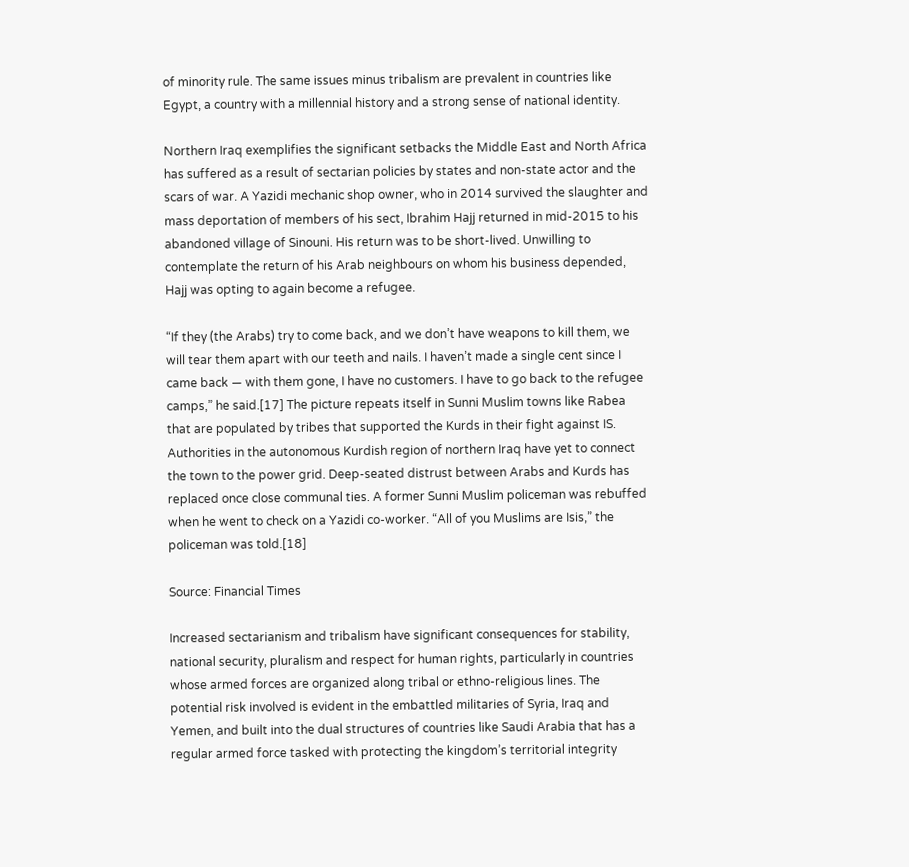of minority rule. The same issues minus tribalism are prevalent in countries like Egypt, a country with a millennial history and a strong sense of national identity.

Northern Iraq exemplifies the significant setbacks the Middle East and North Africa has suffered as a result of sectarian policies by states and non-state actor and the scars of war. A Yazidi mechanic shop owner, who in 2014 survived the slaughter and mass deportation of members of his sect, Ibrahim Hajj returned in mid-2015 to his abandoned village of Sinouni. His return was to be short-lived. Unwilling to contemplate the return of his Arab neighbours on whom his business depended, Hajj was opting to again become a refugee.

“If they (the Arabs) try to come back, and we don’t have weapons to kill them, we will tear them apart with our teeth and nails. I haven’t made a single cent since I came back — with them gone, I have no customers. I have to go back to the refugee camps,” he said.[17] The picture repeats itself in Sunni Muslim towns like Rabea that are populated by tribes that supported the Kurds in their fight against IS. Authorities in the autonomous Kurdish region of northern Iraq have yet to connect the town to the power grid. Deep-seated distrust between Arabs and Kurds has replaced once close communal ties. A former Sunni Muslim policeman was rebuffed when he went to check on a Yazidi co-worker. “All of you Muslims are Isis,” the policeman was told.[18]

Source: Financial Times

Increased sectarianism and tribalism have significant consequences for stability, national security, pluralism and respect for human rights, particularly in countries whose armed forces are organized along tribal or ethno-religious lines. The potential risk involved is evident in the embattled militaries of Syria, Iraq and Yemen, and built into the dual structures of countries like Saudi Arabia that has a regular armed force tasked with protecting the kingdom’s territorial integrity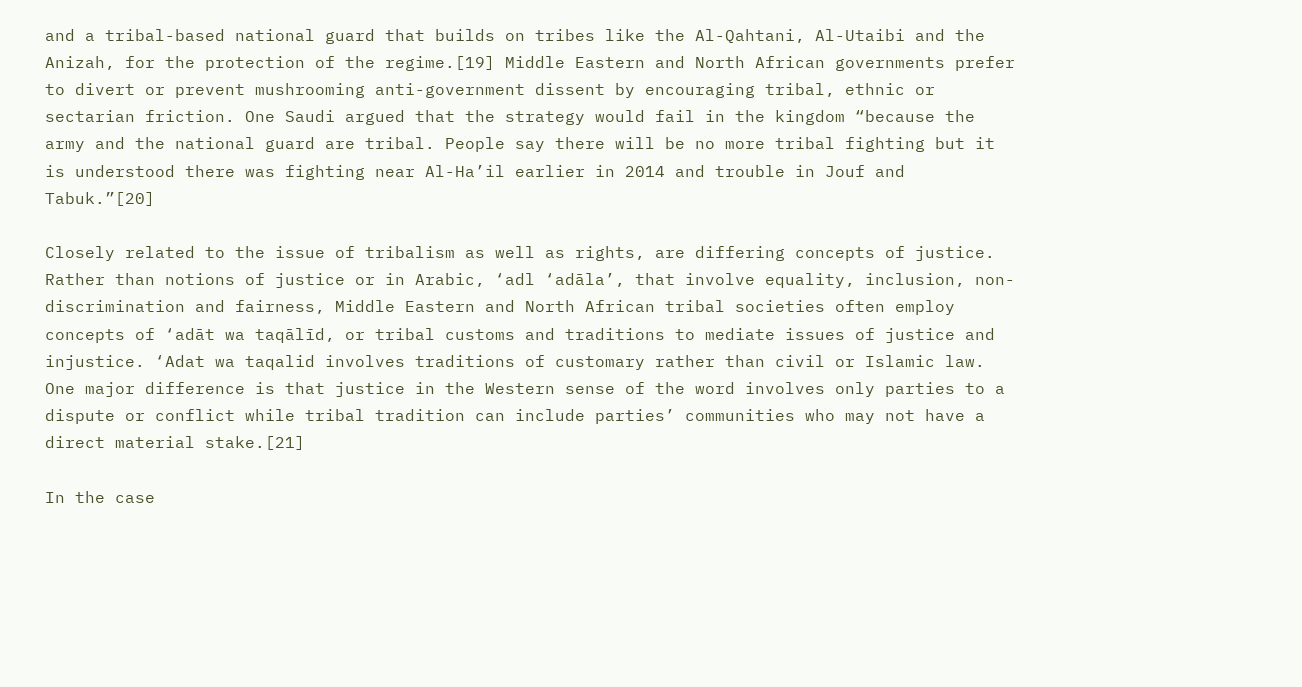and a tribal-based national guard that builds on tribes like the Al-Qahtani, Al-Utaibi and the Anizah, for the protection of the regime.[19] Middle Eastern and North African governments prefer to divert or prevent mushrooming anti-government dissent by encouraging tribal, ethnic or sectarian friction. One Saudi argued that the strategy would fail in the kingdom “because the army and the national guard are tribal. People say there will be no more tribal fighting but it is understood there was fighting near Al-Ha’il earlier in 2014 and trouble in Jouf and Tabuk.”[20]

Closely related to the issue of tribalism as well as rights, are differing concepts of justice. Rather than notions of justice or in Arabic, ‘adl ‘adāla’, that involve equality, inclusion, non-discrimination and fairness, Middle Eastern and North African tribal societies often employ concepts of ‘adāt wa taqālīd, or tribal customs and traditions to mediate issues of justice and injustice. ‘Adat wa taqalid involves traditions of customary rather than civil or Islamic law. One major difference is that justice in the Western sense of the word involves only parties to a dispute or conflict while tribal tradition can include parties’ communities who may not have a direct material stake.[21]

In the case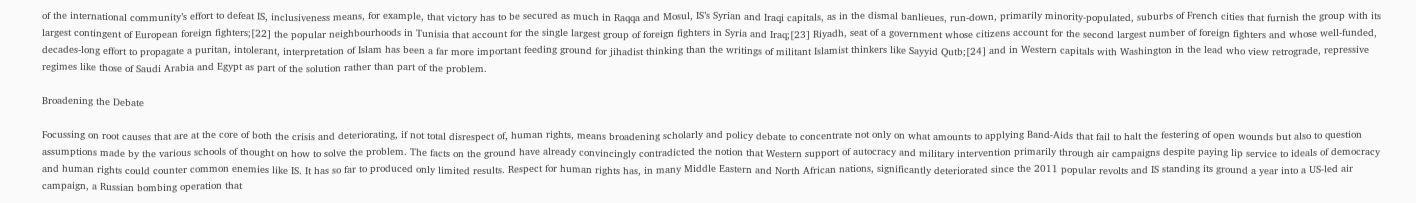of the international community’s effort to defeat IS, inclusiveness means, for example, that victory has to be secured as much in Raqqa and Mosul, IS’s Syrian and Iraqi capitals, as in the dismal banlieues, run-down, primarily minority-populated, suburbs of French cities that furnish the group with its largest contingent of European foreign fighters;[22] the popular neighbourhoods in Tunisia that account for the single largest group of foreign fighters in Syria and Iraq;[23] Riyadh, seat of a government whose citizens account for the second largest number of foreign fighters and whose well-funded, decades-long effort to propagate a puritan, intolerant, interpretation of Islam has been a far more important feeding ground for jihadist thinking than the writings of militant Islamist thinkers like Sayyid Qutb;[24] and in Western capitals with Washington in the lead who view retrograde, repressive regimes like those of Saudi Arabia and Egypt as part of the solution rather than part of the problem.

Broadening the Debate

Focussing on root causes that are at the core of both the crisis and deteriorating, if not total disrespect of, human rights, means broadening scholarly and policy debate to concentrate not only on what amounts to applying Band-Aids that fail to halt the festering of open wounds but also to question assumptions made by the various schools of thought on how to solve the problem. The facts on the ground have already convincingly contradicted the notion that Western support of autocracy and military intervention primarily through air campaigns despite paying lip service to ideals of democracy and human rights could counter common enemies like IS. It has so far to produced only limited results. Respect for human rights has, in many Middle Eastern and North African nations, significantly deteriorated since the 2011 popular revolts and IS standing its ground a year into a US-led air campaign, a Russian bombing operation that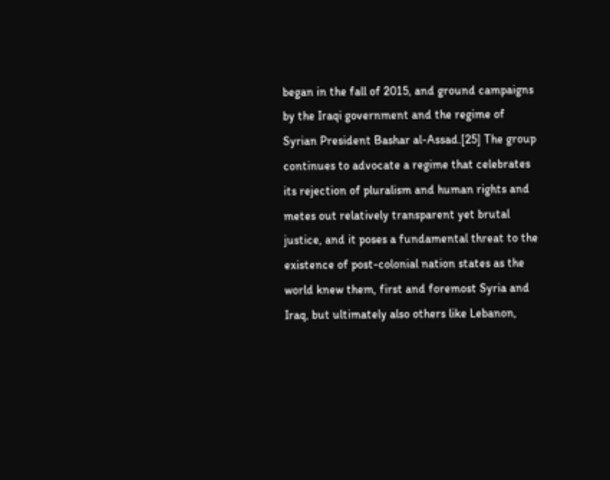began in the fall of 2015, and ground campaigns by the Iraqi government and the regime of Syrian President Bashar al-Assad.[25] The group continues to advocate a regime that celebrates its rejection of pluralism and human rights and metes out relatively transparent yet brutal justice, and it poses a fundamental threat to the existence of post-colonial nation states as the world knew them, first and foremost Syria and Iraq, but ultimately also others like Lebanon,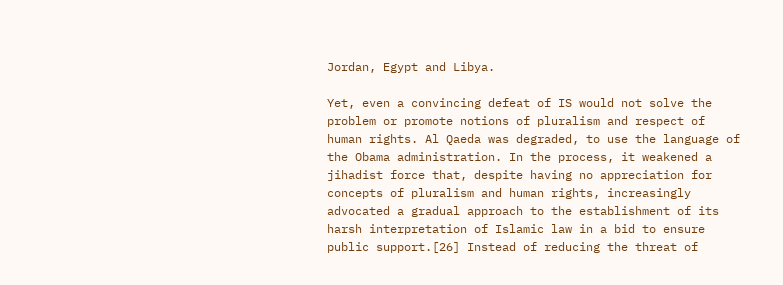Jordan, Egypt and Libya.

Yet, even a convincing defeat of IS would not solve the problem or promote notions of pluralism and respect of human rights. Al Qaeda was degraded, to use the language of the Obama administration. In the process, it weakened a jihadist force that, despite having no appreciation for concepts of pluralism and human rights, increasingly advocated a gradual approach to the establishment of its harsh interpretation of Islamic law in a bid to ensure public support.[26] Instead of reducing the threat of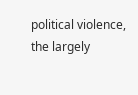political violence, the largely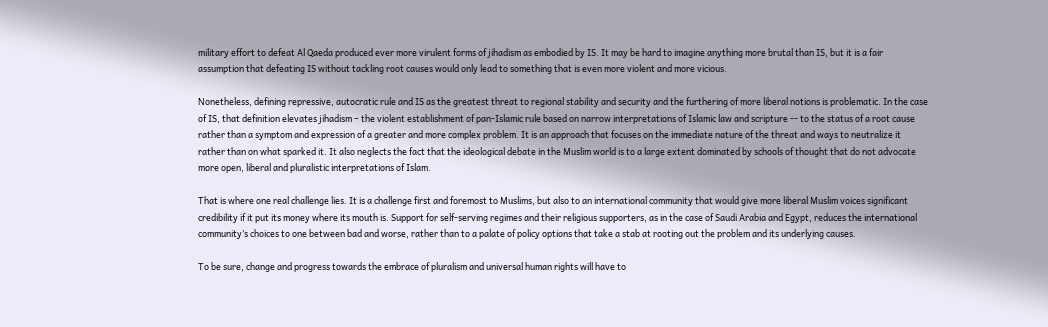military effort to defeat Al Qaeda produced ever more virulent forms of jihadism as embodied by IS. It may be hard to imagine anything more brutal than IS, but it is a fair assumption that defeating IS without tackling root causes would only lead to something that is even more violent and more vicious.

Nonetheless, defining repressive, autocratic rule and IS as the greatest threat to regional stability and security and the furthering of more liberal notions is problematic. In the case of IS, that definition elevates jihadism – the violent establishment of pan-Islamic rule based on narrow interpretations of Islamic law and scripture -- to the status of a root cause rather than a symptom and expression of a greater and more complex problem. It is an approach that focuses on the immediate nature of the threat and ways to neutralize it rather than on what sparked it. It also neglects the fact that the ideological debate in the Muslim world is to a large extent dominated by schools of thought that do not advocate more open, liberal and pluralistic interpretations of Islam.

That is where one real challenge lies. It is a challenge first and foremost to Muslims, but also to an international community that would give more liberal Muslim voices significant credibility if it put its money where its mouth is. Support for self-serving regimes and their religious supporters, as in the case of Saudi Arabia and Egypt, reduces the international community’s choices to one between bad and worse, rather than to a palate of policy options that take a stab at rooting out the problem and its underlying causes.

To be sure, change and progress towards the embrace of pluralism and universal human rights will have to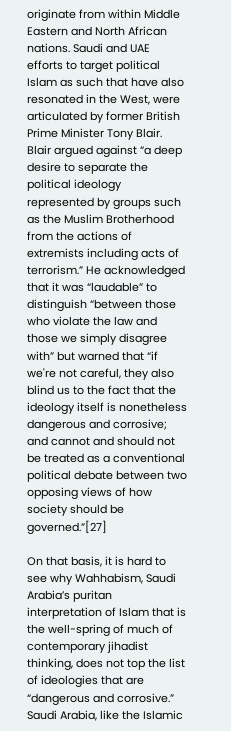originate from within Middle Eastern and North African nations. Saudi and UAE efforts to target political Islam as such that have also resonated in the West, were articulated by former British Prime Minister Tony Blair. Blair argued against “a deep desire to separate the political ideology represented by groups such as the Muslim Brotherhood from the actions of extremists including acts of terrorism.” He acknowledged that it was “laudable” to distinguish “between those who violate the law and those we simply disagree with” but warned that “if we're not careful, they also blind us to the fact that the ideology itself is nonetheless dangerous and corrosive; and cannot and should not be treated as a conventional political debate between two opposing views of how society should be governed.”[27]

On that basis, it is hard to see why Wahhabism, Saudi Arabia’s puritan interpretation of Islam that is the well-spring of much of contemporary jihadist thinking, does not top the list of ideologies that are “dangerous and corrosive.” Saudi Arabia, like the Islamic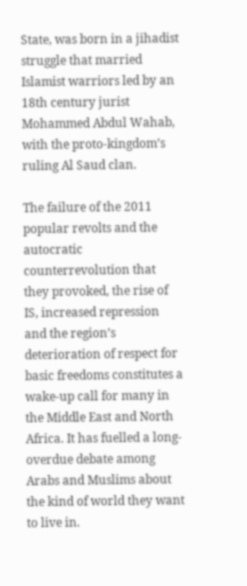State, was born in a jihadist struggle that married Islamist warriors led by an 18th century jurist Mohammed Abdul Wahab, with the proto-kingdom’s ruling Al Saud clan.

The failure of the 2011 popular revolts and the autocratic counterrevolution that they provoked, the rise of IS, increased repression and the region’s deterioration of respect for basic freedoms constitutes a wake-up call for many in the Middle East and North Africa. It has fuelled a long-overdue debate among Arabs and Muslims about the kind of world they want to live in.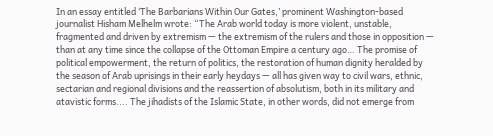In an essay entitled ‘The Barbarians Within Our Gates,’ prominent Washington-based journalist Hisham Melhelm wrote: “The Arab world today is more violent, unstable, fragmented and driven by extremism — the extremism of the rulers and those in opposition — than at any time since the collapse of the Ottoman Empire a century ago… The promise of political empowerment, the return of politics, the restoration of human dignity heralded by the season of Arab uprisings in their early heydays — all has given way to civil wars, ethnic, sectarian and regional divisions and the reassertion of absolutism, both in its military and atavistic forms.... The jihadists of the Islamic State, in other words, did not emerge from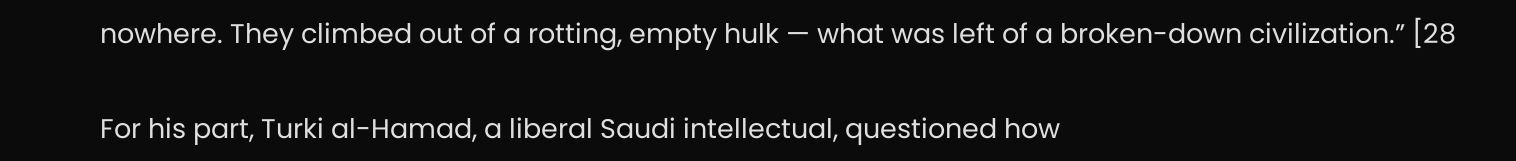nowhere. They climbed out of a rotting, empty hulk — what was left of a broken-down civilization.” [28

For his part, Turki al-Hamad, a liberal Saudi intellectual, questioned how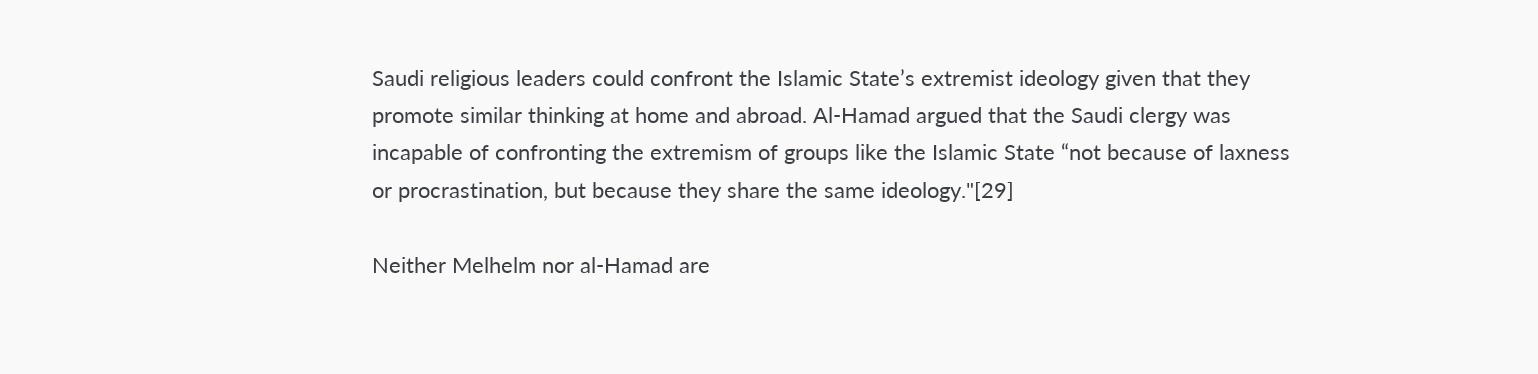Saudi religious leaders could confront the Islamic State’s extremist ideology given that they promote similar thinking at home and abroad. Al-Hamad argued that the Saudi clergy was incapable of confronting the extremism of groups like the Islamic State “not because of laxness or procrastination, but because they share the same ideology."[29]

Neither Melhelm nor al-Hamad are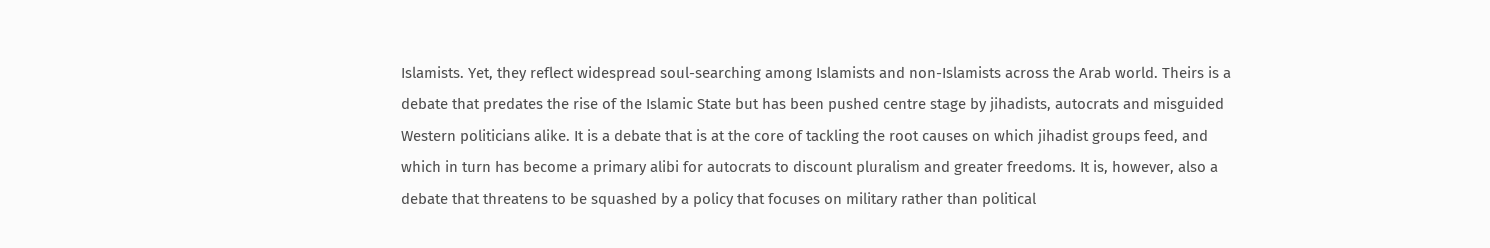Islamists. Yet, they reflect widespread soul-searching among Islamists and non-Islamists across the Arab world. Theirs is a debate that predates the rise of the Islamic State but has been pushed centre stage by jihadists, autocrats and misguided Western politicians alike. It is a debate that is at the core of tackling the root causes on which jihadist groups feed, and which in turn has become a primary alibi for autocrats to discount pluralism and greater freedoms. It is, however, also a debate that threatens to be squashed by a policy that focuses on military rather than political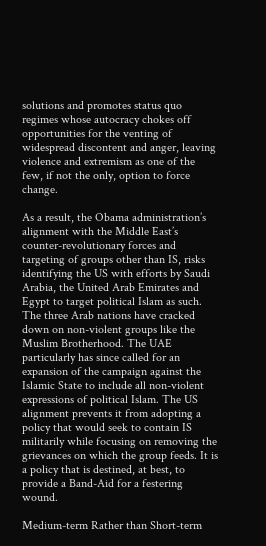solutions and promotes status quo regimes whose autocracy chokes off opportunities for the venting of widespread discontent and anger, leaving violence and extremism as one of the few, if not the only, option to force change.

As a result, the Obama administration’s alignment with the Middle East’s counter-revolutionary forces and targeting of groups other than IS, risks identifying the US with efforts by Saudi Arabia, the United Arab Emirates and Egypt to target political Islam as such. The three Arab nations have cracked down on non-violent groups like the Muslim Brotherhood. The UAE particularly has since called for an expansion of the campaign against the Islamic State to include all non-violent expressions of political Islam. The US alignment prevents it from adopting a policy that would seek to contain IS militarily while focusing on removing the grievances on which the group feeds. It is a policy that is destined, at best, to provide a Band-Aid for a festering wound.

Medium-term Rather than Short-term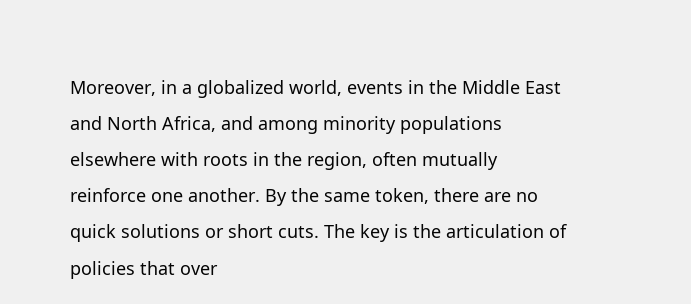Moreover, in a globalized world, events in the Middle East and North Africa, and among minority populations elsewhere with roots in the region, often mutually reinforce one another. By the same token, there are no quick solutions or short cuts. The key is the articulation of policies that over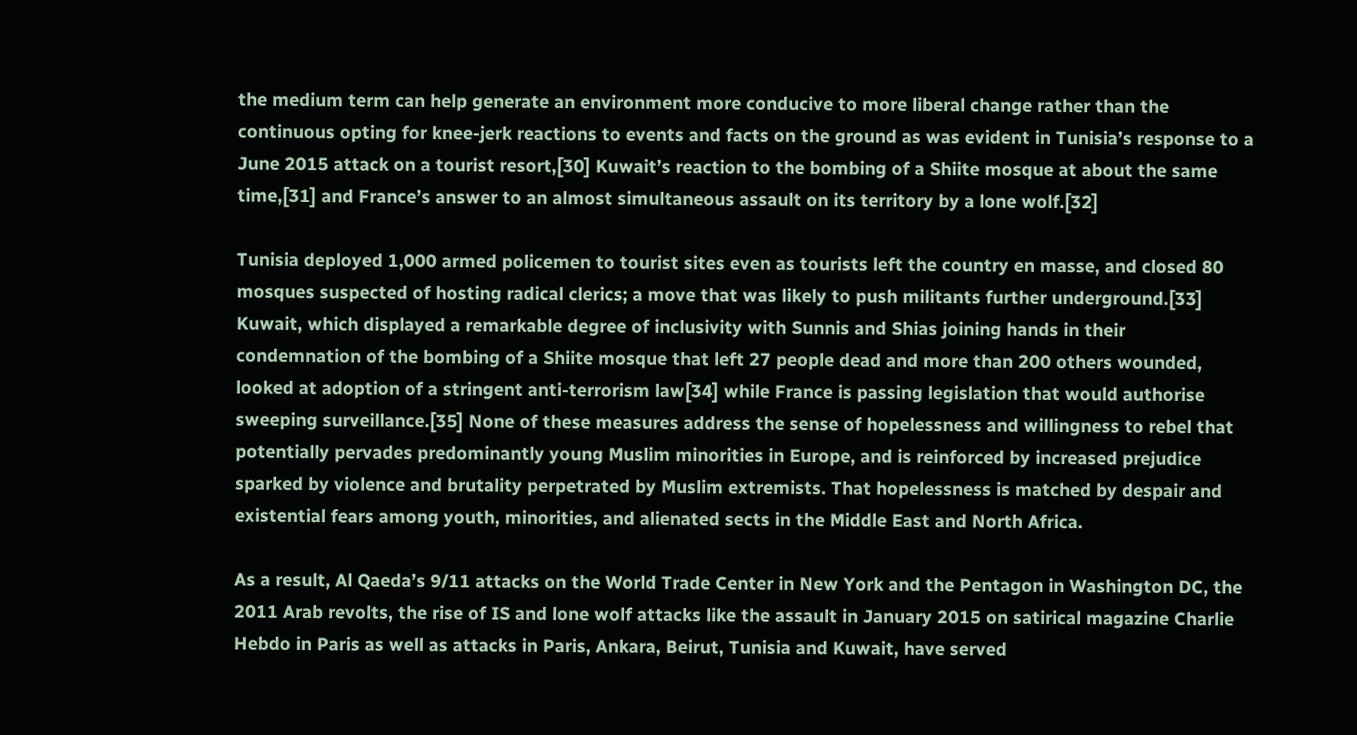the medium term can help generate an environment more conducive to more liberal change rather than the continuous opting for knee-jerk reactions to events and facts on the ground as was evident in Tunisia’s response to a June 2015 attack on a tourist resort,[30] Kuwait’s reaction to the bombing of a Shiite mosque at about the same time,[31] and France’s answer to an almost simultaneous assault on its territory by a lone wolf.[32]

Tunisia deployed 1,000 armed policemen to tourist sites even as tourists left the country en masse, and closed 80 mosques suspected of hosting radical clerics; a move that was likely to push militants further underground.[33] Kuwait, which displayed a remarkable degree of inclusivity with Sunnis and Shias joining hands in their condemnation of the bombing of a Shiite mosque that left 27 people dead and more than 200 others wounded, looked at adoption of a stringent anti-terrorism law[34] while France is passing legislation that would authorise sweeping surveillance.[35] None of these measures address the sense of hopelessness and willingness to rebel that potentially pervades predominantly young Muslim minorities in Europe, and is reinforced by increased prejudice sparked by violence and brutality perpetrated by Muslim extremists. That hopelessness is matched by despair and existential fears among youth, minorities, and alienated sects in the Middle East and North Africa.

As a result, Al Qaeda’s 9/11 attacks on the World Trade Center in New York and the Pentagon in Washington DC, the 2011 Arab revolts, the rise of IS and lone wolf attacks like the assault in January 2015 on satirical magazine Charlie Hebdo in Paris as well as attacks in Paris, Ankara, Beirut, Tunisia and Kuwait, have served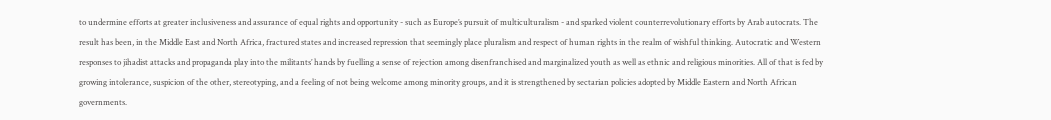to undermine efforts at greater inclusiveness and assurance of equal rights and opportunity - such as Europe’s pursuit of multiculturalism - and sparked violent counterrevolutionary efforts by Arab autocrats. The result has been, in the Middle East and North Africa, fractured states and increased repression that seemingly place pluralism and respect of human rights in the realm of wishful thinking. Autocratic and Western responses to jihadist attacks and propaganda play into the militants’ hands by fuelling a sense of rejection among disenfranchised and marginalized youth as well as ethnic and religious minorities. All of that is fed by growing intolerance, suspicion of the other, stereotyping, and a feeling of not being welcome among minority groups, and it is strengthened by sectarian policies adopted by Middle Eastern and North African governments.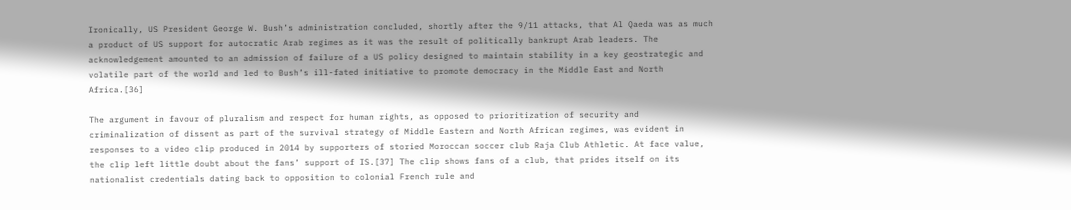Ironically, US President George W. Bush’s administration concluded, shortly after the 9/11 attacks, that Al Qaeda was as much a product of US support for autocratic Arab regimes as it was the result of politically bankrupt Arab leaders. The acknowledgement amounted to an admission of failure of a US policy designed to maintain stability in a key geostrategic and volatile part of the world and led to Bush’s ill-fated initiative to promote democracy in the Middle East and North Africa.[36]

The argument in favour of pluralism and respect for human rights, as opposed to prioritization of security and criminalization of dissent as part of the survival strategy of Middle Eastern and North African regimes, was evident in responses to a video clip produced in 2014 by supporters of storied Moroccan soccer club Raja Club Athletic. At face value, the clip left little doubt about the fans’ support of IS.[37] The clip shows fans of a club, that prides itself on its nationalist credentials dating back to opposition to colonial French rule and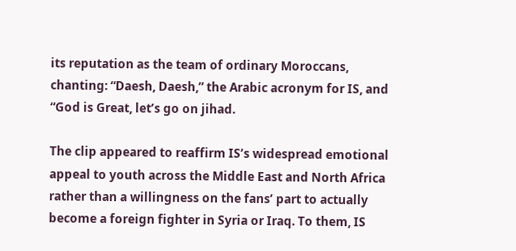its reputation as the team of ordinary Moroccans, chanting: “Daesh, Daesh,” the Arabic acronym for IS, and “God is Great, let’s go on jihad.

The clip appeared to reaffirm IS’s widespread emotional appeal to youth across the Middle East and North Africa rather than a willingness on the fans’ part to actually become a foreign fighter in Syria or Iraq. To them, IS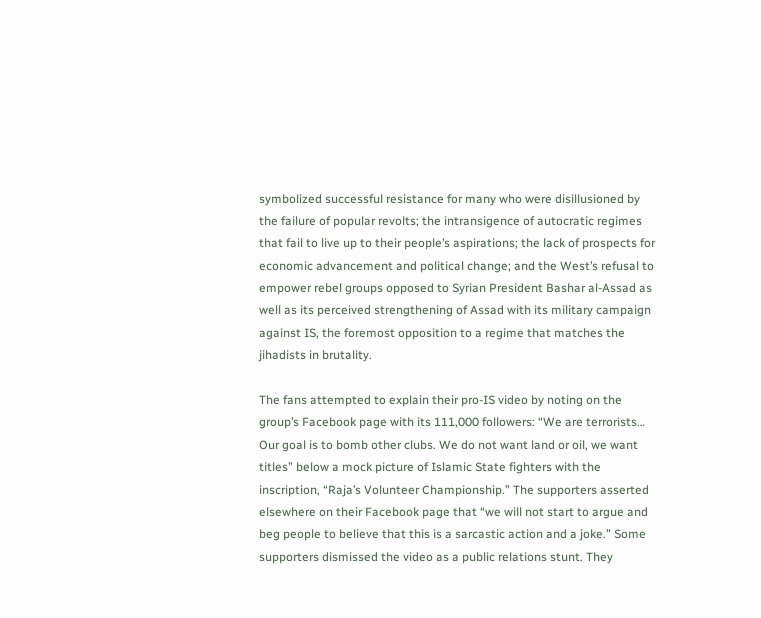symbolized successful resistance for many who were disillusioned by the failure of popular revolts; the intransigence of autocratic regimes that fail to live up to their people’s aspirations; the lack of prospects for economic advancement and political change; and the West’s refusal to empower rebel groups opposed to Syrian President Bashar al-Assad as well as its perceived strengthening of Assad with its military campaign against IS, the foremost opposition to a regime that matches the jihadists in brutality.

The fans attempted to explain their pro-IS video by noting on the group’s Facebook page with its 111,000 followers: “We are terrorists… Our goal is to bomb other clubs. We do not want land or oil, we want titles” below a mock picture of Islamic State fighters with the inscription, “Raja’s Volunteer Championship.” The supporters asserted elsewhere on their Facebook page that “we will not start to argue and beg people to believe that this is a sarcastic action and a joke.” Some supporters dismissed the video as a public relations stunt. They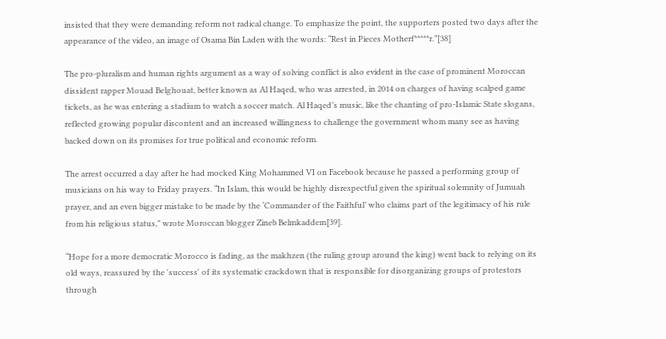insisted that they were demanding reform not radical change. To emphasize the point, the supporters posted two days after the appearance of the video, an image of Osama Bin Laden with the words: “Rest in Pieces Motherf*****r.”[38]

The pro-pluralism and human rights argument as a way of solving conflict is also evident in the case of prominent Moroccan dissident rapper Mouad Belghouat, better known as Al Haqed, who was arrested, in 2014 on charges of having scalped game tickets, as he was entering a stadium to watch a soccer match. Al Haqed’s music, like the chanting of pro-Islamic State slogans, reflected growing popular discontent and an increased willingness to challenge the government whom many see as having backed down on its promises for true political and economic reform.

The arrest occurred a day after he had mocked King Mohammed VI on Facebook because he passed a performing group of musicians on his way to Friday prayers. “In Islam, this would be highly disrespectful given the spiritual solemnity of Jumuah prayer, and an even bigger mistake to be made by the ‘Commander of the Faithful’ who claims part of the legitimacy of his rule from his religious status," wrote Moroccan blogger Zineb Belmkaddem[39].

“Hope for a more democratic Morocco is fading, as the makhzen (the ruling group around the king) went back to relying on its old ways, reassured by the 'success' of its systematic crackdown that is responsible for disorganizing groups of protestors through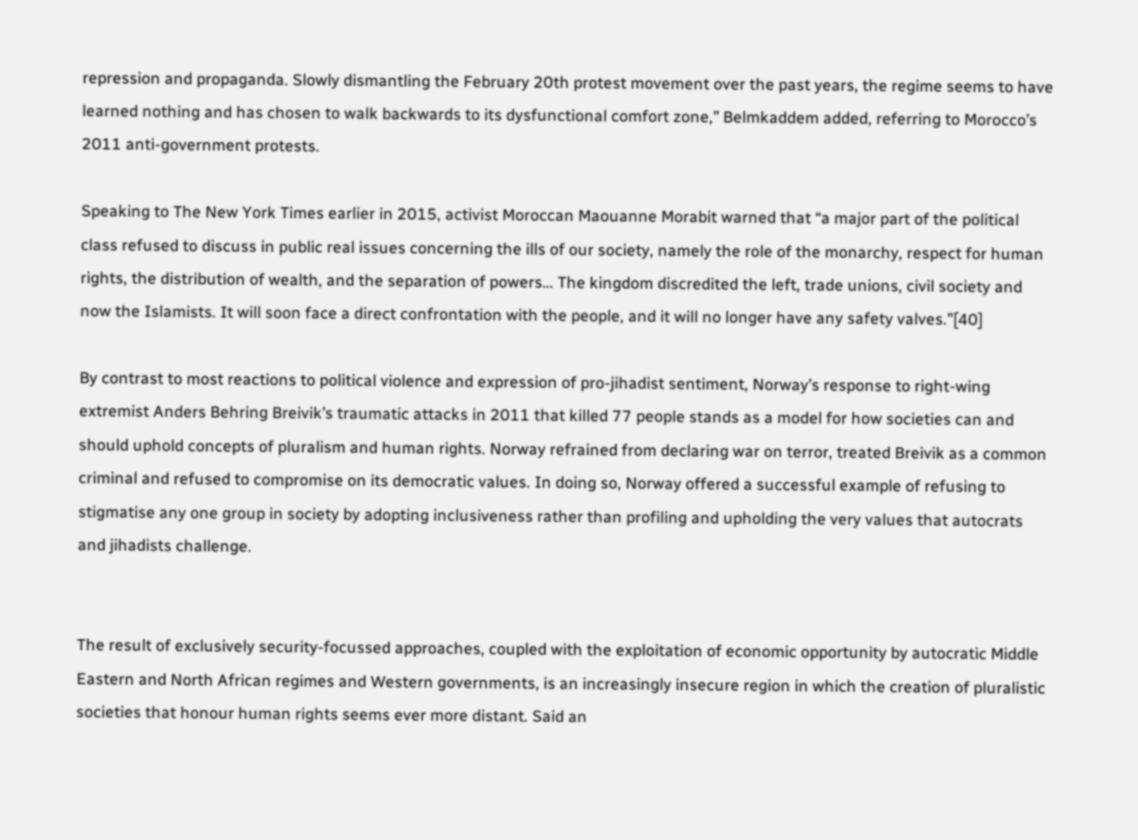repression and propaganda. Slowly dismantling the February 20th protest movement over the past years, the regime seems to have learned nothing and has chosen to walk backwards to its dysfunctional comfort zone,” Belmkaddem added, referring to Morocco’s 2011 anti-government protests.

Speaking to The New York Times earlier in 2015, activist Moroccan Maouanne Morabit warned that “a major part of the political class refused to discuss in public real issues concerning the ills of our society, namely the role of the monarchy, respect for human rights, the distribution of wealth, and the separation of powers… The kingdom discredited the left, trade unions, civil society and now the Islamists. It will soon face a direct confrontation with the people, and it will no longer have any safety valves.”[40]

By contrast to most reactions to political violence and expression of pro-jihadist sentiment, Norway’s response to right-wing extremist Anders Behring Breivik’s traumatic attacks in 2011 that killed 77 people stands as a model for how societies can and should uphold concepts of pluralism and human rights. Norway refrained from declaring war on terror, treated Breivik as a common criminal and refused to compromise on its democratic values. In doing so, Norway offered a successful example of refusing to stigmatise any one group in society by adopting inclusiveness rather than profiling and upholding the very values that autocrats and jihadists challenge.


The result of exclusively security-focussed approaches, coupled with the exploitation of economic opportunity by autocratic Middle Eastern and North African regimes and Western governments, is an increasingly insecure region in which the creation of pluralistic societies that honour human rights seems ever more distant. Said an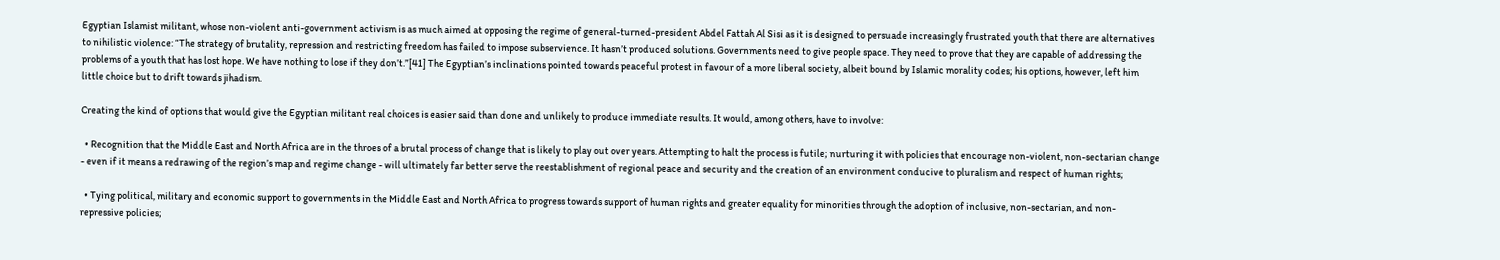Egyptian Islamist militant, whose non-violent anti-government activism is as much aimed at opposing the regime of general-turned-president Abdel Fattah Al Sisi as it is designed to persuade increasingly frustrated youth that there are alternatives to nihilistic violence: “The strategy of brutality, repression and restricting freedom has failed to impose subservience. It hasn’t produced solutions. Governments need to give people space. They need to prove that they are capable of addressing the problems of a youth that has lost hope. We have nothing to lose if they don’t.”[41] The Egyptian’s inclinations pointed towards peaceful protest in favour of a more liberal society, albeit bound by Islamic morality codes; his options, however, left him little choice but to drift towards jihadism.

Creating the kind of options that would give the Egyptian militant real choices is easier said than done and unlikely to produce immediate results. It would, among others, have to involve:

  • Recognition that the Middle East and North Africa are in the throes of a brutal process of change that is likely to play out over years. Attempting to halt the process is futile; nurturing it with policies that encourage non-violent, non-sectarian change - even if it means a redrawing of the region’s map and regime change - will ultimately far better serve the reestablishment of regional peace and security and the creation of an environment conducive to pluralism and respect of human rights;

  • Tying political, military and economic support to governments in the Middle East and North Africa to progress towards support of human rights and greater equality for minorities through the adoption of inclusive, non-sectarian, and non-repressive policies;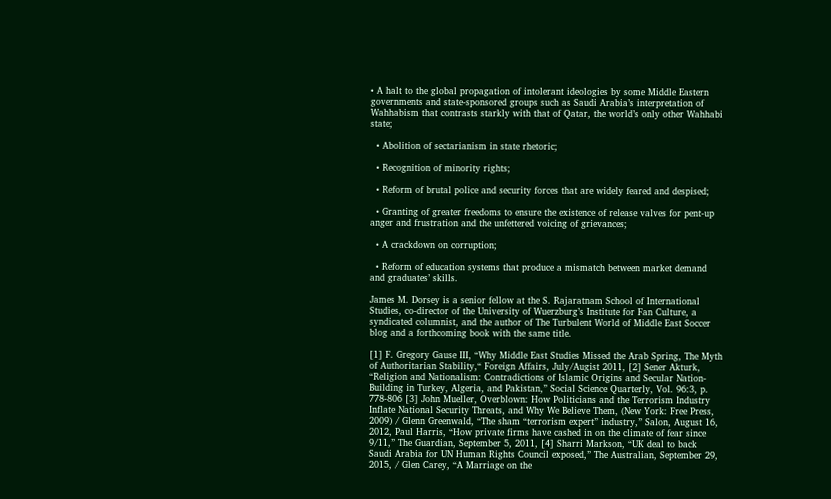• A halt to the global propagation of intolerant ideologies by some Middle Eastern governments and state-sponsored groups such as Saudi Arabia’s interpretation of Wahhabism that contrasts starkly with that of Qatar, the world’s only other Wahhabi state;

  • Abolition of sectarianism in state rhetoric;

  • Recognition of minority rights;

  • Reform of brutal police and security forces that are widely feared and despised;

  • Granting of greater freedoms to ensure the existence of release valves for pent-up anger and frustration and the unfettered voicing of grievances;

  • A crackdown on corruption;

  • Reform of education systems that produce a mismatch between market demand and graduates’ skills.

James M. Dorsey is a senior fellow at the S. Rajaratnam School of International Studies, co-director of the University of Wuerzburg’s Institute for Fan Culture, a syndicated columnist, and the author of The Turbulent World of Middle East Soccer blog and a forthcoming book with the same title.

[1] F. Gregory Gause III, “Why Middle East Studies Missed the Arab Spring, The Myth of Authoritarian Stability,“ Foreign Affairs, July/Augist 2011, [2] Sener Akturk, “Religion and Nationalism: Contradictions of Islamic Origins and Secular Nation-Building in Turkey, Algeria, and Pakistan,” Social Science Quarterly, Vol. 96:3, p. 778-806 [3] John Mueller, Overblown: How Politicians and the Terrorism Industry Inflate National Security Threats, and Why We Believe Them, (New York: Free Press, 2009) / Glenn Greenwald, “The sham “terrorism expert” industry,” Salon, August 16, 2012, Paul Harris, “How private firms have cashed in on the climate of fear since 9/11,” The Guardian, September 5, 2011, [4] Sharri Markson, “UK deal to back Saudi Arabia for UN Human Rights Council exposed,” The Australian, September 29, 2015, / Glen Carey, “A Marriage on the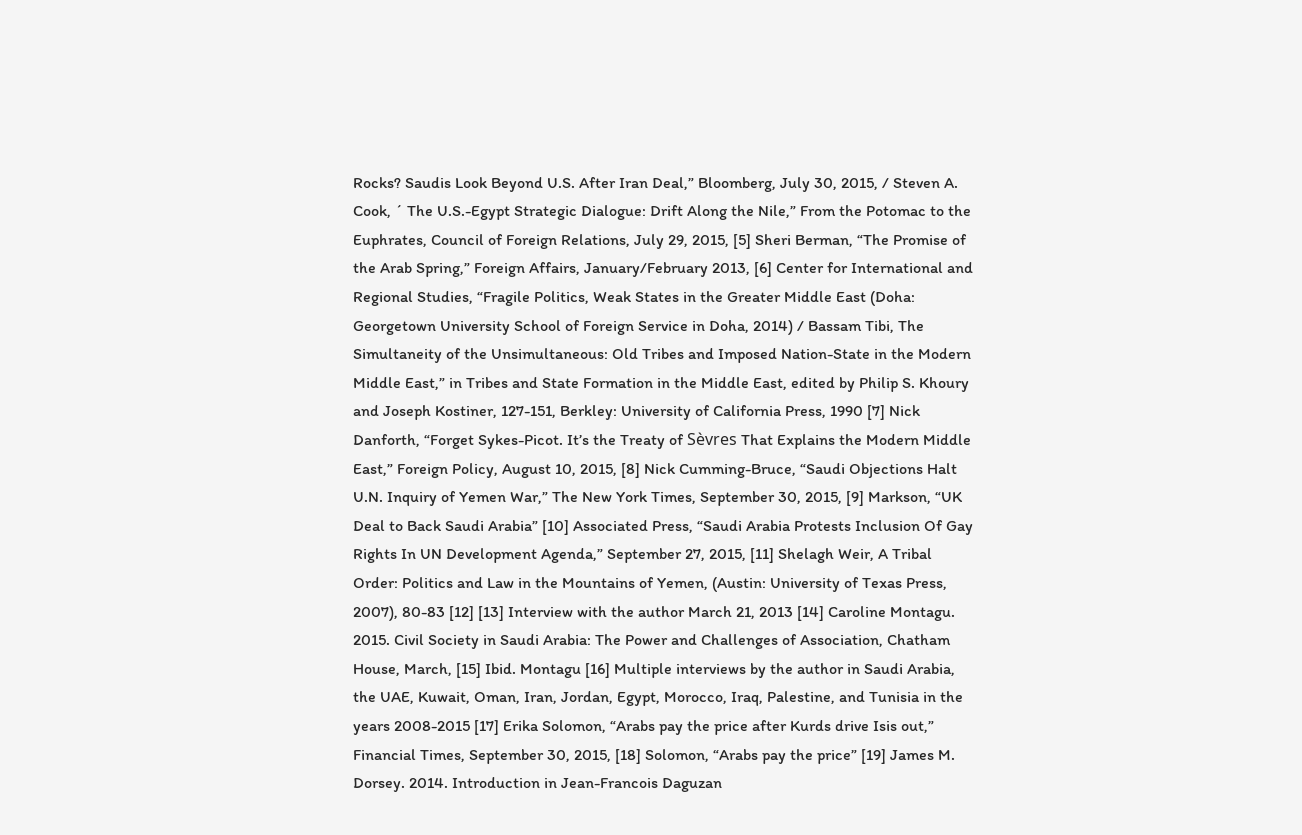Rocks? Saudis Look Beyond U.S. After Iran Deal,” Bloomberg, July 30, 2015, / Steven A. Cook, ´ The U.S.-Egypt Strategic Dialogue: Drift Along the Nile,” From the Potomac to the Euphrates, Council of Foreign Relations, July 29, 2015, [5] Sheri Berman, “The Promise of the Arab Spring,” Foreign Affairs, January/February 2013, [6] Center for International and Regional Studies, “Fragile Politics, Weak States in the Greater Middle East (Doha: Georgetown University School of Foreign Service in Doha, 2014) / Bassam Tibi, The Simultaneity of the Unsimultaneous: Old Tribes and Imposed Nation-State in the Modern Middle East,” in Tribes and State Formation in the Middle East, edited by Philip S. Khoury and Joseph Kostiner, 127-151, Berkley: University of California Press, 1990 [7] Nick Danforth, “Forget Sykes-Picot. It’s the Treaty of Sèvres That Explains the Modern Middle East,” Foreign Policy, August 10, 2015, [8] Nick Cumming-Bruce, “Saudi Objections Halt U.N. Inquiry of Yemen War,” The New York Times, September 30, 2015, [9] Markson, “UK Deal to Back Saudi Arabia” [10] Associated Press, “Saudi Arabia Protests Inclusion Of Gay Rights In UN Development Agenda,” September 27, 2015, [11] Shelagh Weir, A Tribal Order: Politics and Law in the Mountains of Yemen, (Austin: University of Texas Press, 2007), 80-83 [12] [13] Interview with the author March 21, 2013 [14] Caroline Montagu. 2015. Civil Society in Saudi Arabia: The Power and Challenges of Association, Chatham House, March, [15] Ibid. Montagu [16] Multiple interviews by the author in Saudi Arabia, the UAE, Kuwait, Oman, Iran, Jordan, Egypt, Morocco, Iraq, Palestine, and Tunisia in the years 2008-2015 [17] Erika Solomon, “Arabs pay the price after Kurds drive Isis out,” Financial Times, September 30, 2015, [18] Solomon, “Arabs pay the price” [19] James M. Dorsey. 2014. Introduction in Jean-Francois Daguzan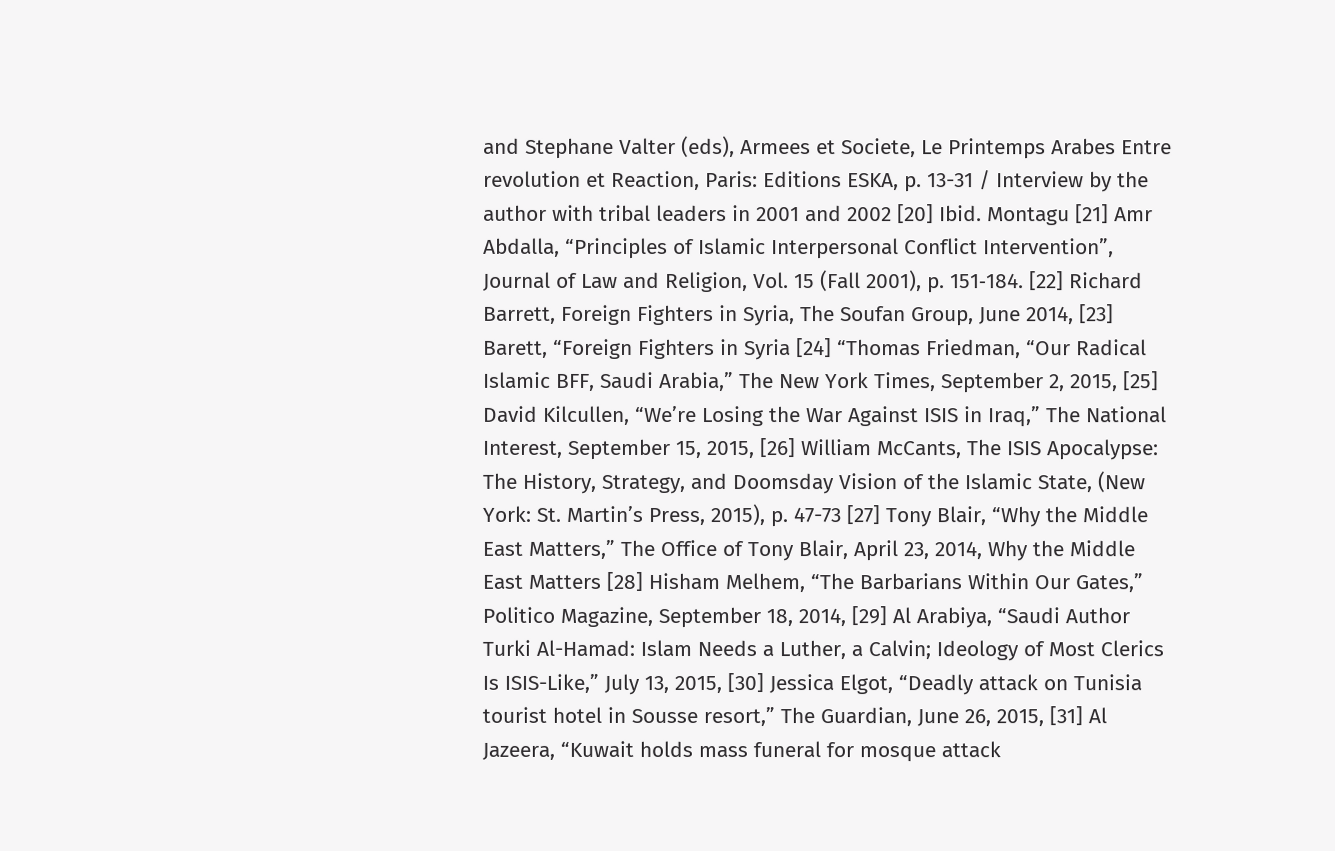and Stephane Valter (eds), Armees et Societe, Le Printemps Arabes Entre revolution et Reaction, Paris: Editions ESKA, p. 13-31 / Interview by the author with tribal leaders in 2001 and 2002 [20] Ibid. Montagu [21] Amr Abdalla, “Principles of Islamic Interpersonal Conflict Intervention”, Journal of Law and Religion, Vol. 15 (Fall 2001), p. 151‑184. [22] Richard Barrett, Foreign Fighters in Syria, The Soufan Group, June 2014, [23] Barett, “Foreign Fighters in Syria [24] “Thomas Friedman, “Our Radical Islamic BFF, Saudi Arabia,” The New York Times, September 2, 2015, [25] David Kilcullen, “We’re Losing the War Against ISIS in Iraq,” The National Interest, September 15, 2015, [26] William McCants, The ISIS Apocalypse: The History, Strategy, and Doomsday Vision of the Islamic State, (New York: St. Martin’s Press, 2015), p. 47-73 [27] Tony Blair, “Why the Middle East Matters,” The Office of Tony Blair, April 23, 2014, Why the Middle East Matters [28] Hisham Melhem, “The Barbarians Within Our Gates,” Politico Magazine, September 18, 2014, [29] Al Arabiya, “Saudi Author Turki Al-Hamad: Islam Needs a Luther, a Calvin; Ideology of Most Clerics Is ISIS-Like,” July 13, 2015, [30] Jessica Elgot, “Deadly attack on Tunisia tourist hotel in Sousse resort,” The Guardian, June 26, 2015, [31] Al Jazeera, “Kuwait holds mass funeral for mosque attack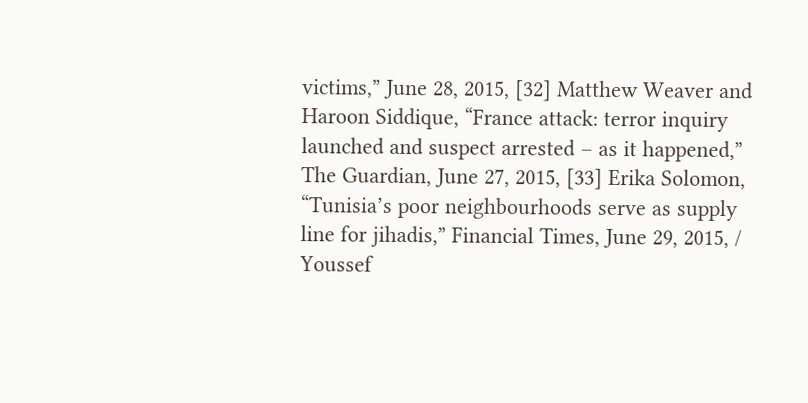victims,” June 28, 2015, [32] Matthew Weaver and Haroon Siddique, “France attack: terror inquiry launched and suspect arrested – as it happened,” The Guardian, June 27, 2015, [33] Erika Solomon, “Tunisia’s poor neighbourhoods serve as supply line for jihadis,” Financial Times, June 29, 2015, / Youssef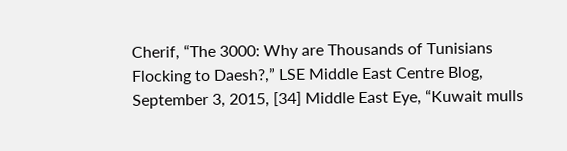Cherif, “The 3000: Why are Thousands of Tunisians Flocking to Daesh?,” LSE Middle East Centre Blog, September 3, 2015, [34] Middle East Eye, “Kuwait mulls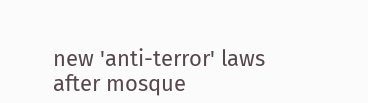new 'anti-terror' laws after mosque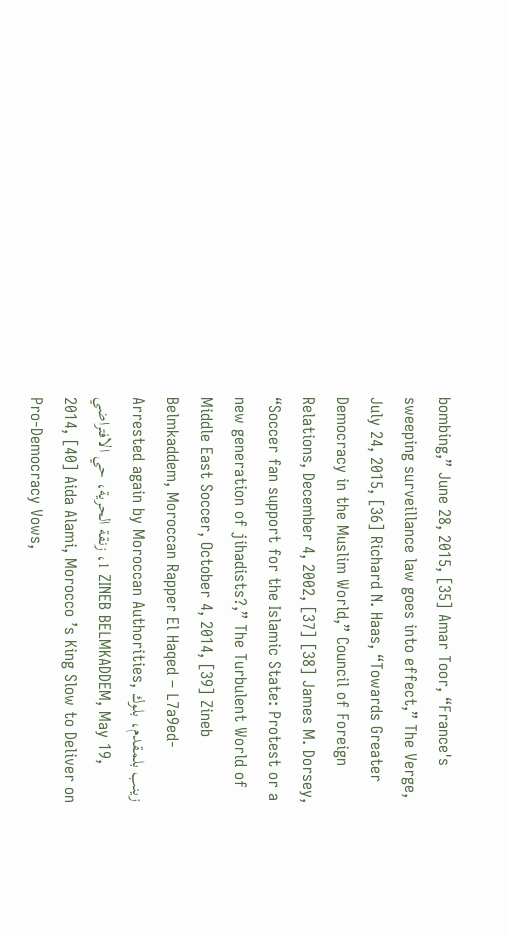bombing,” June 28, 2015, [35] Amar Toor, “France's sweeping surveillance law goes into effect,” The Verge, July 24, 2015, [36] Richard N. Haas, “Towards Greater Democracy in the Muslim World,” Council of Foreign Relations, December 4, 2002, [37] [38] James M. Dorsey, “Soccer fan support for the Islamic State: Protest or a new generation of jihadists?,” The Turbulent World of Middle East Soccer, October 4, 2014, [39] Zineb Belmkaddem, Moroccan Rapper El Haqed – L7a9ed- Arrested again by Moroccan Authorities, زينب بلمقدم، بلوك 1، زنقة الحرية، حي الافتراضي ZINEB BELMKADDEM, May 19, 2014, [40] Aida Alami, Morocco ’s King Slow to Deliver on Pro-Democracy Vows,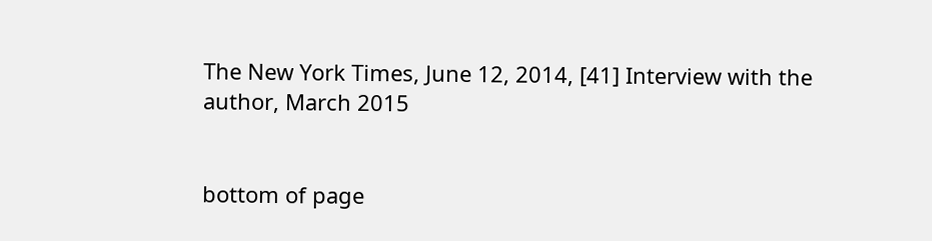The New York Times, June 12, 2014, [41] Interview with the author, March 2015


bottom of page